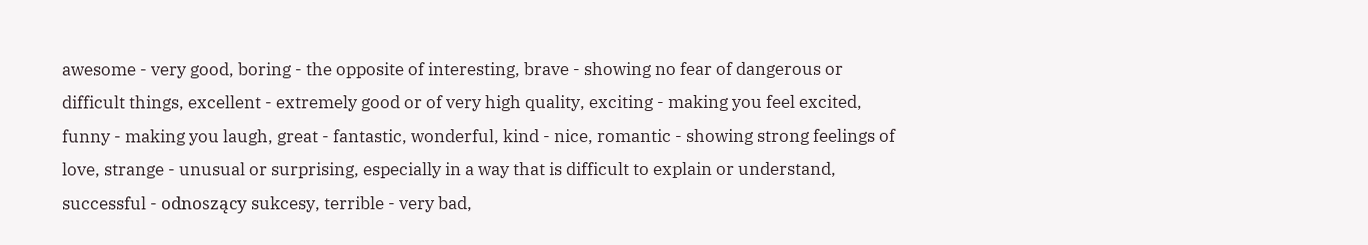awesome - very good, boring - the opposite of interesting, brave - showing no fear of dangerous or difficult things, excellent - extremely good or of very high quality, exciting - making you feel excited, funny - making you laugh, great - fantastic, wonderful, kind - nice, romantic - showing strong feelings of love, strange - unusual or surprising, especially in a way that is difficult to explain or understand, successful - odnoszący sukcesy, terrible - very bad,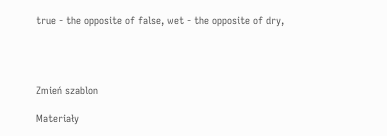true - the opposite of false, wet - the opposite of dry,




Zmień szablon

Materiały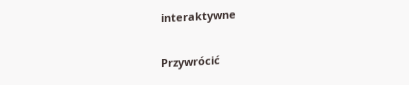interaktywne

Przywrócić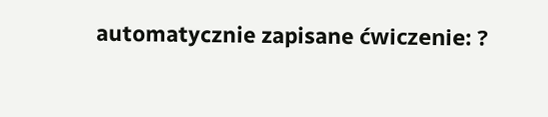automatycznie zapisane ćwiczenie: ?